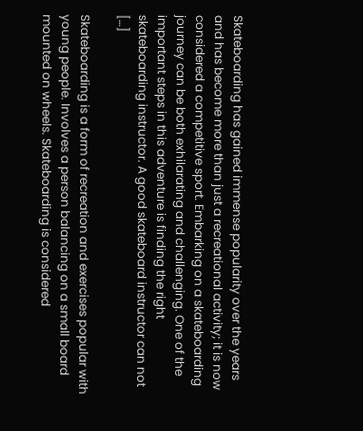Skateboarding has gained immense popularity over the years and has become more than just a recreational activity; it is now considered a competitive sport. Embarking on a skateboarding journey can be both exhilarating and challenging. One of the important steps in this adventure is finding the right skateboarding instructor. A good skateboard instructor can not […]

Skateboarding is a form of recreation and exercises popular with young people. Involves a person balancing on a small board mounted on wheels. Skateboarding is considered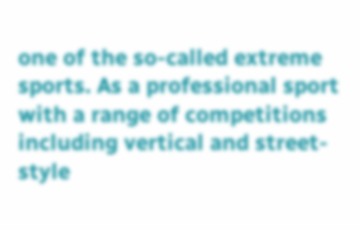one of the so-called extreme sports. As a professional sport with a range of competitions including vertical and street-style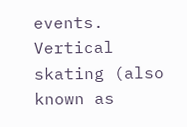events. Vertical skating (also known as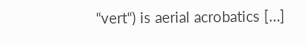“vert“) is aerial acrobatics […]